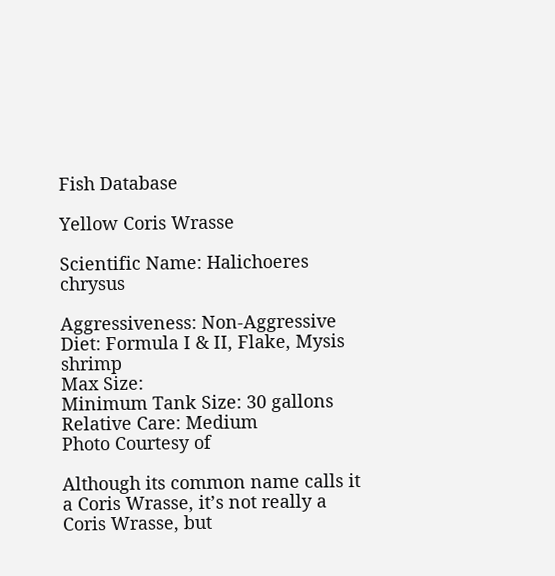Fish Database

Yellow Coris Wrasse

Scientific Name: Halichoeres chrysus

Aggressiveness: Non-Aggressive
Diet: Formula I & II, Flake, Mysis shrimp
Max Size:
Minimum Tank Size: 30 gallons
Relative Care: Medium
Photo Courtesy of

Although its common name calls it a Coris Wrasse, it’s not really a Coris Wrasse, but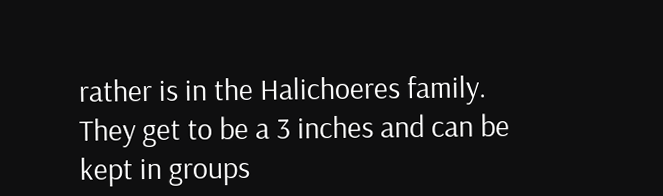rather is in the Halichoeres family. They get to be a 3 inches and can be kept in groups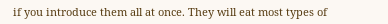if you introduce them all at once. They will eat most types of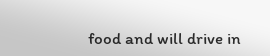food and will drive in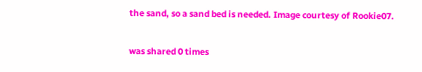the sand, so a sand bed is needed. Image courtesy of Rookie07.

was shared 0 times